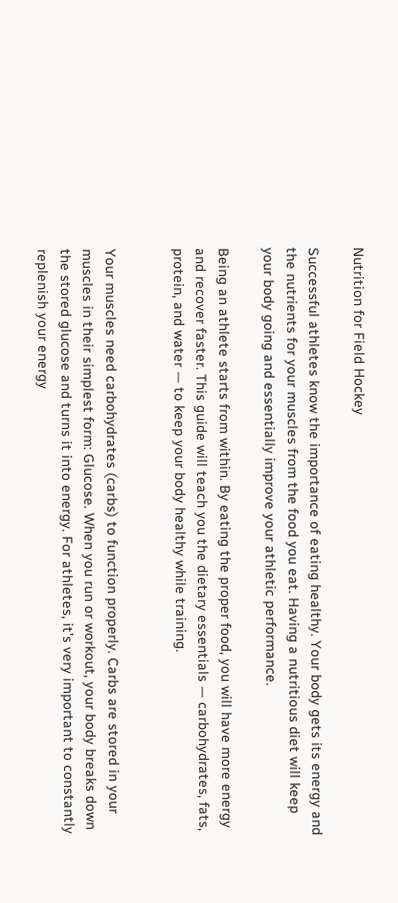Nutrition for Field Hockey

Successful athletes know the importance of eating healthy. Your body gets its energy and the nutrients for your muscles from the food you eat. Having a nutritious diet will keep your body going and essentially improve your athletic performance.

Being an athlete starts from within. By eating the proper food, you will have more energy and recover faster. This guide will teach you the dietary essentials — carbohydrates, fats, protein, and water — to keep your body healthy while training.


Your muscles need carbohydrates (carbs) to function properly. Carbs are stored in your muscles in their simplest form: Glucose. When you run or workout, your body breaks down the stored glucose and turns it into energy. For athletes, it’s very important to constantly replenish your energy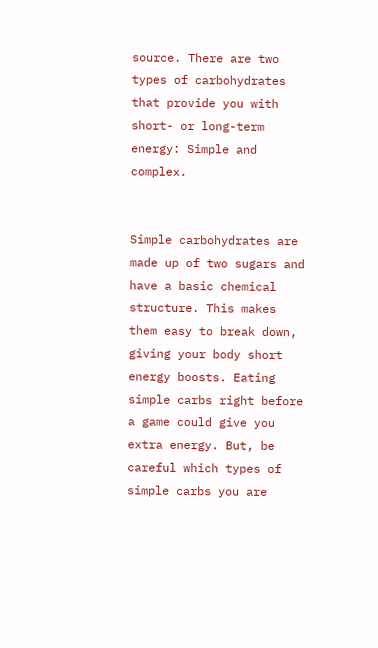source. There are two types of carbohydrates that provide you with short- or long-term energy: Simple and complex.


Simple carbohydrates are made up of two sugars and have a basic chemical structure. This makes them easy to break down, giving your body short energy boosts. Eating simple carbs right before a game could give you extra energy. But, be careful which types of simple carbs you are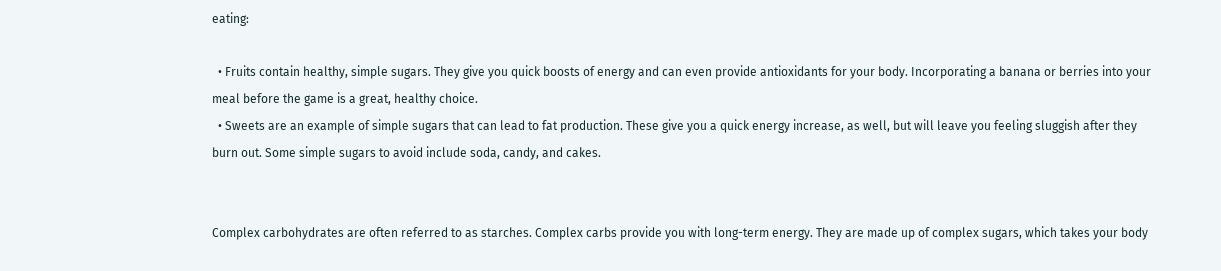eating:

  • Fruits contain healthy, simple sugars. They give you quick boosts of energy and can even provide antioxidants for your body. Incorporating a banana or berries into your meal before the game is a great, healthy choice.
  • Sweets are an example of simple sugars that can lead to fat production. These give you a quick energy increase, as well, but will leave you feeling sluggish after they burn out. Some simple sugars to avoid include soda, candy, and cakes.


Complex carbohydrates are often referred to as starches. Complex carbs provide you with long-term energy. They are made up of complex sugars, which takes your body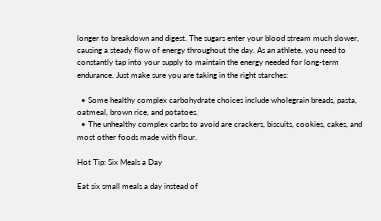longer to breakdown and digest. The sugars enter your blood stream much slower, causing a steady flow of energy throughout the day. As an athlete, you need to constantly tap into your supply to maintain the energy needed for long-term endurance. Just make sure you are taking in the right starches:

  • Some healthy complex carbohydrate choices include wholegrain breads, pasta, oatmeal, brown rice, and potatoes.
  • The unhealthy complex carbs to avoid are crackers, biscuits, cookies, cakes, and most other foods made with flour.

Hot Tip: Six Meals a Day

Eat six small meals a day instead of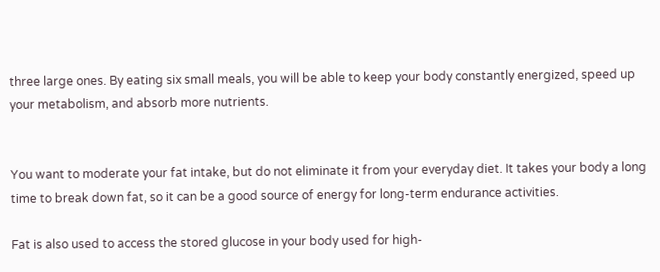three large ones. By eating six small meals, you will be able to keep your body constantly energized, speed up your metabolism, and absorb more nutrients.


You want to moderate your fat intake, but do not eliminate it from your everyday diet. It takes your body a long time to break down fat, so it can be a good source of energy for long-term endurance activities.

Fat is also used to access the stored glucose in your body used for high-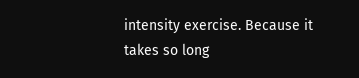intensity exercise. Because it takes so long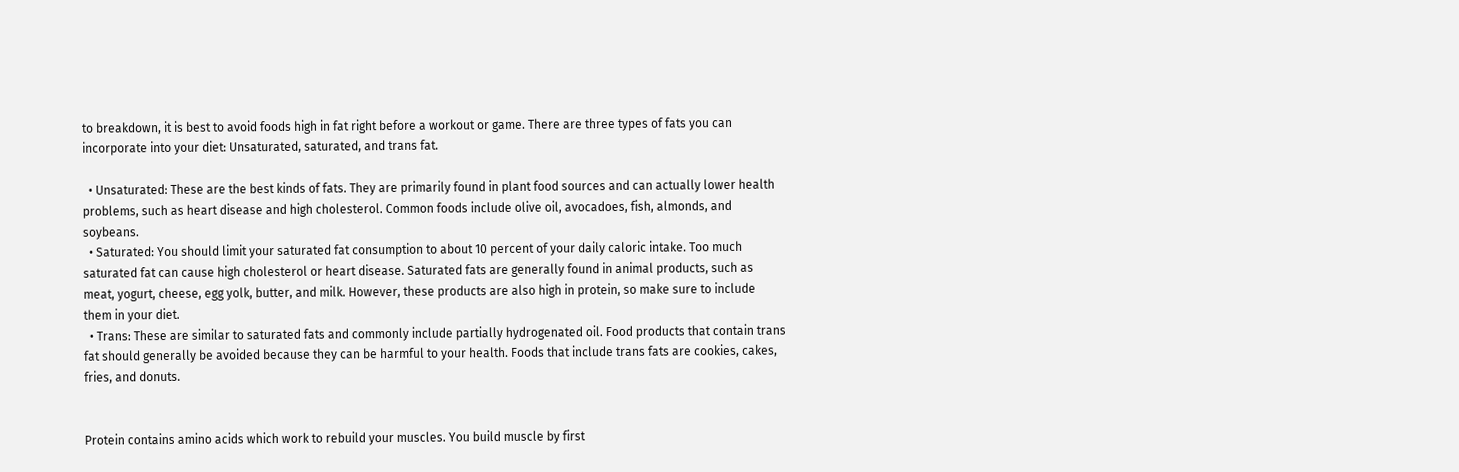to breakdown, it is best to avoid foods high in fat right before a workout or game. There are three types of fats you can incorporate into your diet: Unsaturated, saturated, and trans fat.

  • Unsaturated: These are the best kinds of fats. They are primarily found in plant food sources and can actually lower health problems, such as heart disease and high cholesterol. Common foods include olive oil, avocadoes, fish, almonds, and soybeans.
  • Saturated: You should limit your saturated fat consumption to about 10 percent of your daily caloric intake. Too much saturated fat can cause high cholesterol or heart disease. Saturated fats are generally found in animal products, such as meat, yogurt, cheese, egg yolk, butter, and milk. However, these products are also high in protein, so make sure to include them in your diet.
  • Trans: These are similar to saturated fats and commonly include partially hydrogenated oil. Food products that contain trans fat should generally be avoided because they can be harmful to your health. Foods that include trans fats are cookies, cakes, fries, and donuts.


Protein contains amino acids which work to rebuild your muscles. You build muscle by first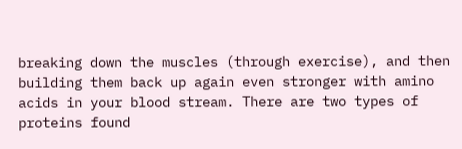breaking down the muscles (through exercise), and then building them back up again even stronger with amino acids in your blood stream. There are two types of proteins found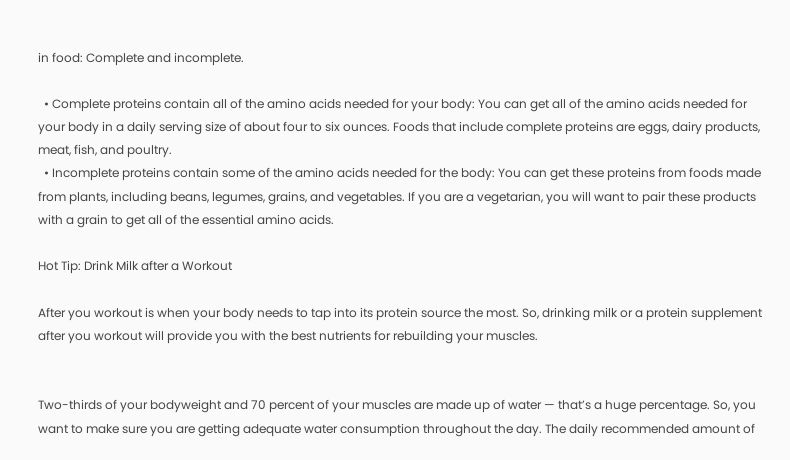in food: Complete and incomplete.

  • Complete proteins contain all of the amino acids needed for your body: You can get all of the amino acids needed for your body in a daily serving size of about four to six ounces. Foods that include complete proteins are eggs, dairy products, meat, fish, and poultry.
  • Incomplete proteins contain some of the amino acids needed for the body: You can get these proteins from foods made from plants, including beans, legumes, grains, and vegetables. If you are a vegetarian, you will want to pair these products with a grain to get all of the essential amino acids.

Hot Tip: Drink Milk after a Workout

After you workout is when your body needs to tap into its protein source the most. So, drinking milk or a protein supplement after you workout will provide you with the best nutrients for rebuilding your muscles.


Two-thirds of your bodyweight and 70 percent of your muscles are made up of water — that’s a huge percentage. So, you want to make sure you are getting adequate water consumption throughout the day. The daily recommended amount of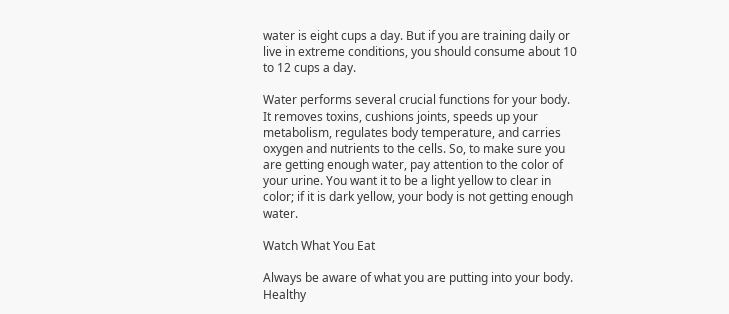water is eight cups a day. But if you are training daily or live in extreme conditions, you should consume about 10 to 12 cups a day.

Water performs several crucial functions for your body. It removes toxins, cushions joints, speeds up your metabolism, regulates body temperature, and carries oxygen and nutrients to the cells. So, to make sure you are getting enough water, pay attention to the color of your urine. You want it to be a light yellow to clear in color; if it is dark yellow, your body is not getting enough water.

Watch What You Eat

Always be aware of what you are putting into your body. Healthy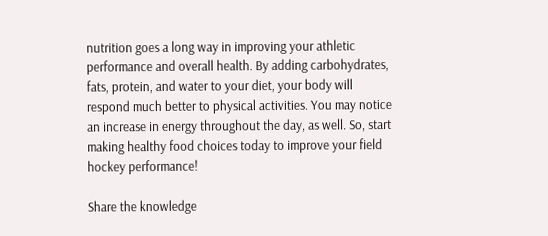nutrition goes a long way in improving your athletic performance and overall health. By adding carbohydrates, fats, protein, and water to your diet, your body will respond much better to physical activities. You may notice an increase in energy throughout the day, as well. So, start making healthy food choices today to improve your field hockey performance!

Share the knowledge